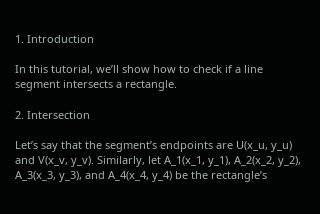1. Introduction

In this tutorial, we’ll show how to check if a line segment intersects a rectangle.

2. Intersection

Let’s say that the segment’s endpoints are U(x_u, y_u) and V(x_v, y_v). Similarly, let A_1(x_1, y_1), A_2(x_2, y_2), A_3(x_3, y_3), and A_4(x_4, y_4) be the rectangle’s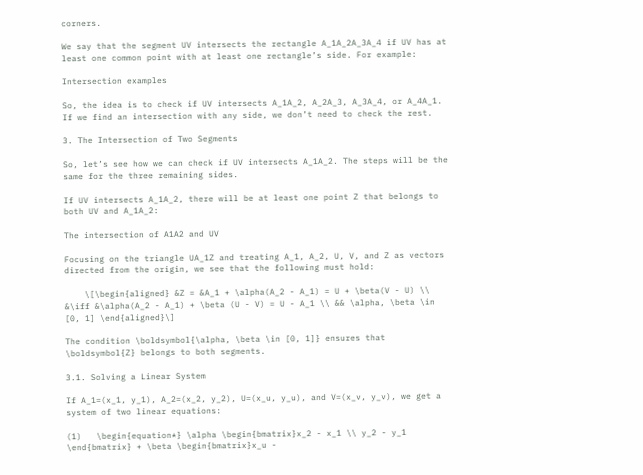corners.

We say that the segment UV intersects the rectangle A_1A_2A_3A_4 if UV has at least one common point with at least one rectangle’s side. For example:

Intersection examples

So, the idea is to check if UV intersects A_1A_2, A_2A_3, A_3A_4, or A_4A_1. If we find an intersection with any side, we don’t need to check the rest.

3. The Intersection of Two Segments

So, let’s see how we can check if UV intersects A_1A_2. The steps will be the same for the three remaining sides.

If UV intersects A_1A_2, there will be at least one point Z that belongs to both UV and A_1A_2:

The intersection of A1A2 and UV

Focusing on the triangle UA_1Z and treating A_1, A_2, U, V, and Z as vectors directed from the origin, we see that the following must hold:

    \[\begin{aligned} &Z = &A_1 + \alpha(A_2 - A_1) = U + \beta(V - U) \\ &\iff &\alpha(A_2 - A_1) + \beta (U - V) = U - A_1 \\ && \alpha, \beta \in [0, 1] \end{aligned}\]

The condition \boldsymbol{\alpha, \beta \in [0, 1]} ensures that \boldsymbol{Z} belongs to both segments.

3.1. Solving a Linear System

If A_1=(x_1, y_1), A_2=(x_2, y_2), U=(x_u, y_u), and V=(x_v, y_v), we get a system of two linear equations:

(1)   \begin{equation*} \alpha \begin{bmatrix}x_2 - x_1 \\ y_2 - y_1 \end{bmatrix} + \beta \begin{bmatrix}x_u -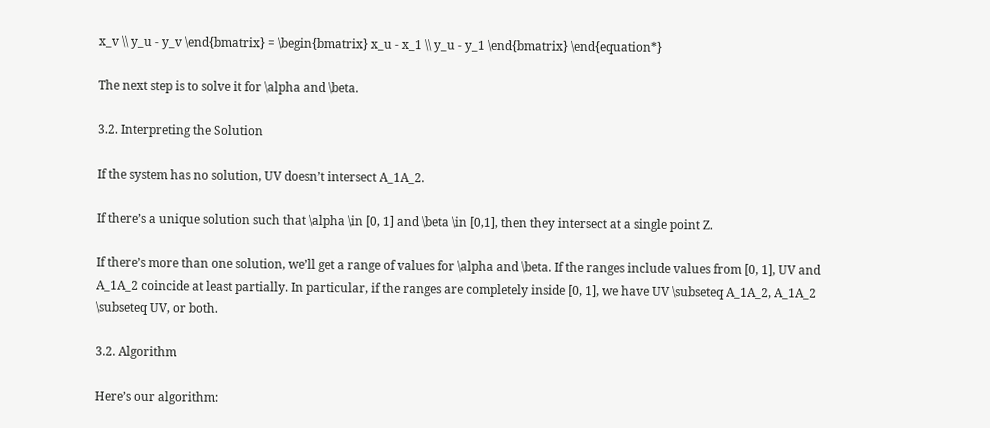x_v \\ y_u - y_v \end{bmatrix} = \begin{bmatrix} x_u - x_1 \\ y_u - y_1 \end{bmatrix} \end{equation*}

The next step is to solve it for \alpha and \beta.

3.2. Interpreting the Solution

If the system has no solution, UV doesn’t intersect A_1A_2.

If there’s a unique solution such that \alpha \in [0, 1] and \beta \in [0,1], then they intersect at a single point Z.

If there’s more than one solution, we’ll get a range of values for \alpha and \beta. If the ranges include values from [0, 1], UV and A_1A_2 coincide at least partially. In particular, if the ranges are completely inside [0, 1], we have UV \subseteq A_1A_2, A_1A_2 \subseteq UV, or both.

3.2. Algorithm

Here’s our algorithm: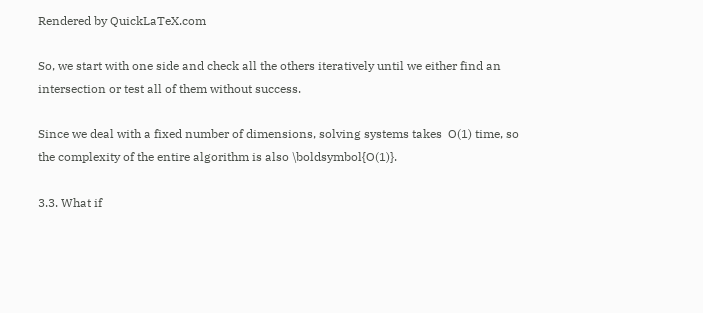Rendered by QuickLaTeX.com

So, we start with one side and check all the others iteratively until we either find an intersection or test all of them without success.

Since we deal with a fixed number of dimensions, solving systems takes  O(1) time, so the complexity of the entire algorithm is also \boldsymbol{O(1)}.

3.3. What if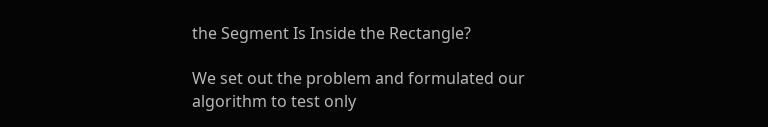the Segment Is Inside the Rectangle?

We set out the problem and formulated our algorithm to test only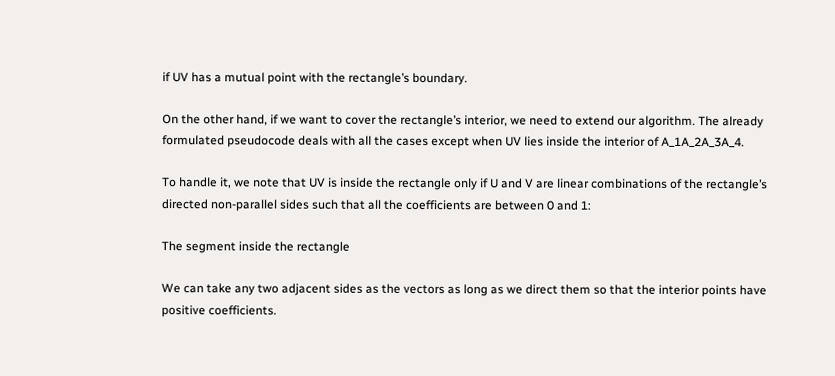if UV has a mutual point with the rectangle’s boundary.

On the other hand, if we want to cover the rectangle’s interior, we need to extend our algorithm. The already formulated pseudocode deals with all the cases except when UV lies inside the interior of A_1A_2A_3A_4.

To handle it, we note that UV is inside the rectangle only if U and V are linear combinations of the rectangle’s directed non-parallel sides such that all the coefficients are between 0 and 1:

The segment inside the rectangle

We can take any two adjacent sides as the vectors as long as we direct them so that the interior points have positive coefficients.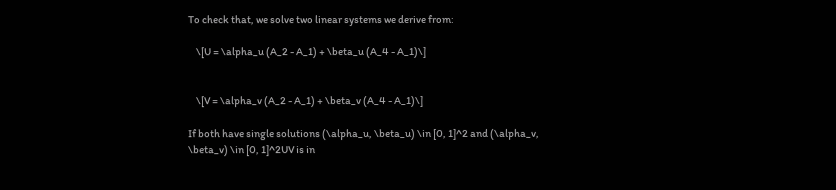To check that, we solve two linear systems we derive from:

    \[U = \alpha_u (A_2 - A_1) + \beta_u (A_4 - A_1)\]


    \[V = \alpha_v (A_2 - A_1) + \beta_v (A_4 - A_1)\]

If both have single solutions (\alpha_u, \beta_u) \in [0, 1]^2 and (\alpha_v, \beta_v) \in [0, 1]^2UV is in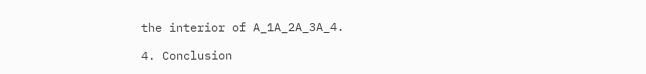the interior of A_1A_2A_3A_4.

4. Conclusion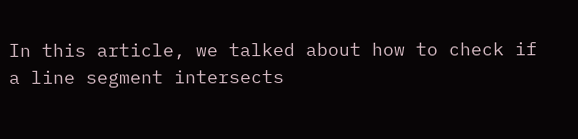In this article, we talked about how to check if a line segment intersects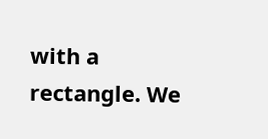with a rectangle. We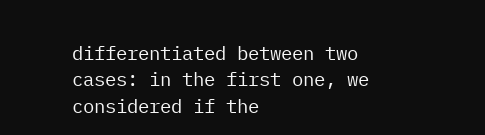differentiated between two cases: in the first one, we considered if the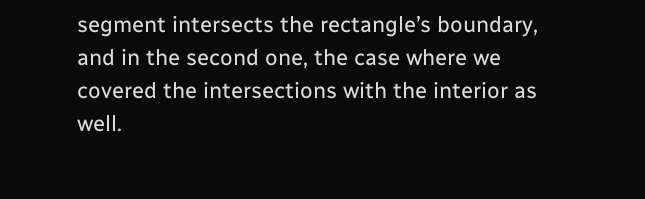segment intersects the rectangle’s boundary, and in the second one, the case where we covered the intersections with the interior as well.